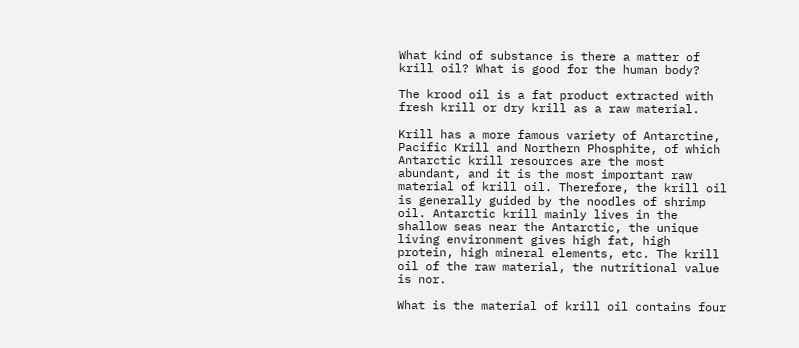What kind of substance is there a matter of krill oil? What is good for the human body?

The krood oil is a fat product extracted with fresh krill or dry krill as a raw material.

Krill has a more famous variety of Antarctine, Pacific Krill and Northern Phosphite, of which Antarctic krill resources are the most abundant, and it is the most important raw material of krill oil. Therefore, the krill oil is generally guided by the noodles of shrimp oil. Antarctic krill mainly lives in the shallow seas near the Antarctic, the unique living environment gives high fat, high protein, high mineral elements, etc. The krill oil of the raw material, the nutritional value is nor.

What is the material of krill oil contains four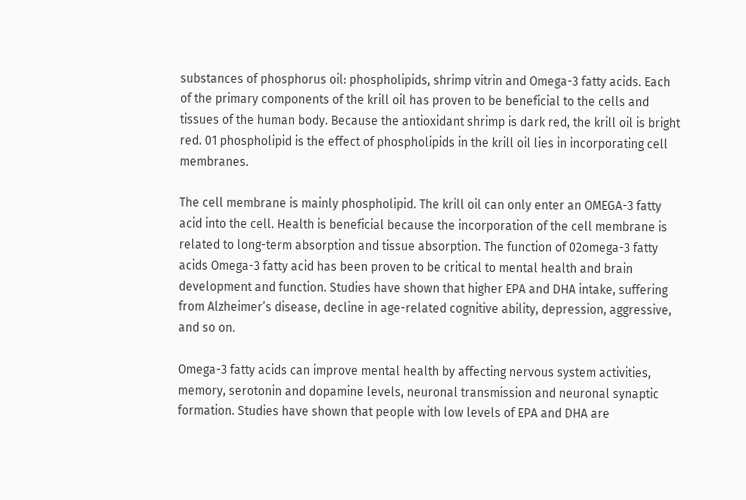substances of phosphorus oil: phospholipids, shrimp vitrin and Omega-3 fatty acids. Each of the primary components of the krill oil has proven to be beneficial to the cells and tissues of the human body. Because the antioxidant shrimp is dark red, the krill oil is bright red. 01 phospholipid is the effect of phospholipids in the krill oil lies in incorporating cell membranes.

The cell membrane is mainly phospholipid. The krill oil can only enter an OMEGA-3 fatty acid into the cell. Health is beneficial because the incorporation of the cell membrane is related to long-term absorption and tissue absorption. The function of 02omega-3 fatty acids Omega-3 fatty acid has been proven to be critical to mental health and brain development and function. Studies have shown that higher EPA and DHA intake, suffering from Alzheimer’s disease, decline in age-related cognitive ability, depression, aggressive, and so on.

Omega-3 fatty acids can improve mental health by affecting nervous system activities, memory, serotonin and dopamine levels, neuronal transmission and neuronal synaptic formation. Studies have shown that people with low levels of EPA and DHA are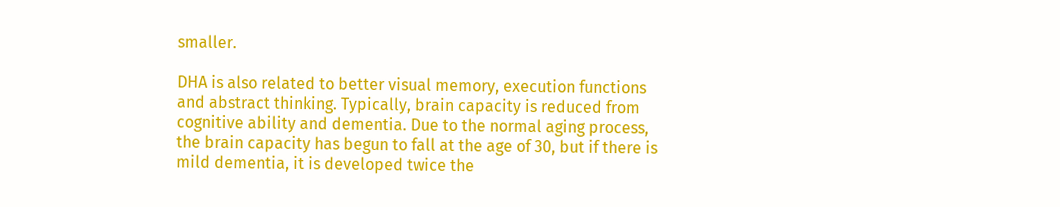smaller.

DHA is also related to better visual memory, execution functions and abstract thinking. Typically, brain capacity is reduced from cognitive ability and dementia. Due to the normal aging process, the brain capacity has begun to fall at the age of 30, but if there is mild dementia, it is developed twice the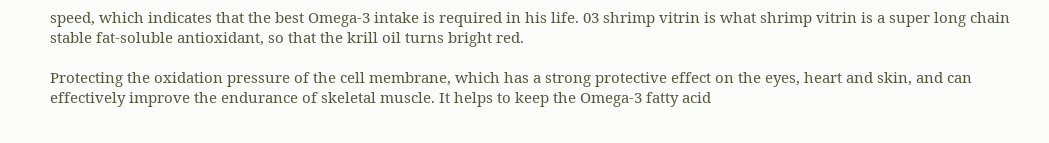speed, which indicates that the best Omega-3 intake is required in his life. 03 shrimp vitrin is what shrimp vitrin is a super long chain stable fat-soluble antioxidant, so that the krill oil turns bright red.

Protecting the oxidation pressure of the cell membrane, which has a strong protective effect on the eyes, heart and skin, and can effectively improve the endurance of skeletal muscle. It helps to keep the Omega-3 fatty acid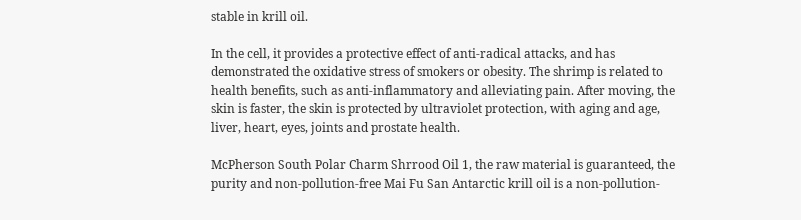stable in krill oil.

In the cell, it provides a protective effect of anti-radical attacks, and has demonstrated the oxidative stress of smokers or obesity. The shrimp is related to health benefits, such as anti-inflammatory and alleviating pain. After moving, the skin is faster, the skin is protected by ultraviolet protection, with aging and age, liver, heart, eyes, joints and prostate health.

McPherson South Polar Charm Shrrood Oil 1, the raw material is guaranteed, the purity and non-pollution-free Mai Fu San Antarctic krill oil is a non-pollution-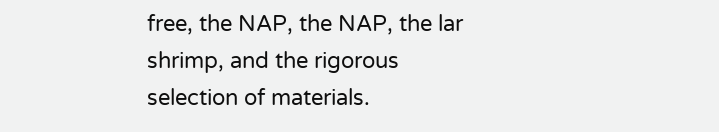free, the NAP, the NAP, the lar shrimp, and the rigorous selection of materials.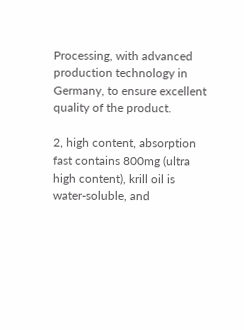Processing, with advanced production technology in Germany, to ensure excellent quality of the product.

2, high content, absorption fast contains 800mg (ultra high content), krill oil is water-soluble, and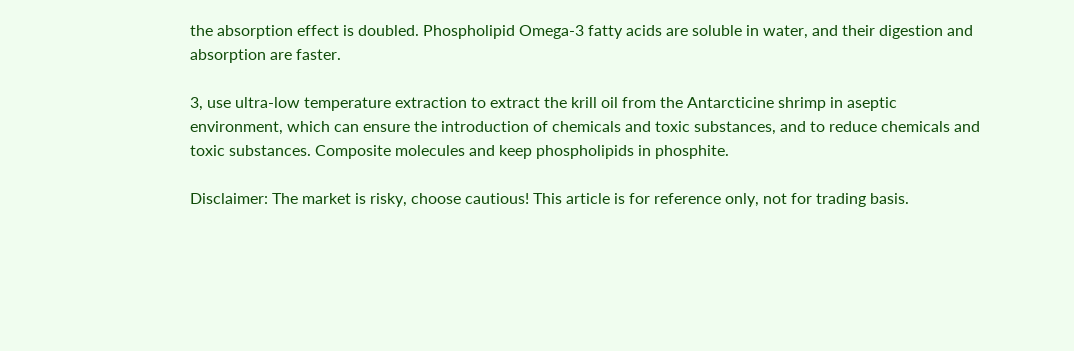the absorption effect is doubled. Phospholipid Omega-3 fatty acids are soluble in water, and their digestion and absorption are faster.

3, use ultra-low temperature extraction to extract the krill oil from the Antarcticine shrimp in aseptic environment, which can ensure the introduction of chemicals and toxic substances, and to reduce chemicals and toxic substances. Composite molecules and keep phospholipids in phosphite.

Disclaimer: The market is risky, choose cautious! This article is for reference only, not for trading basis.